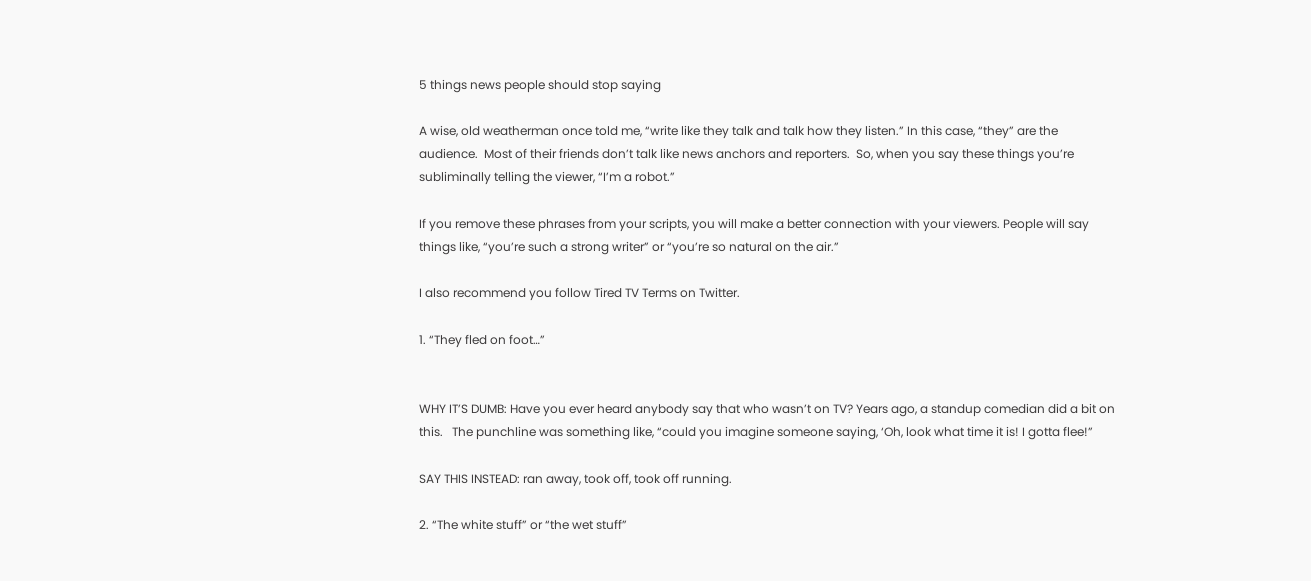5 things news people should stop saying

A wise, old weatherman once told me, “write like they talk and talk how they listen.” In this case, “they” are the audience.  Most of their friends don’t talk like news anchors and reporters.  So, when you say these things you’re subliminally telling the viewer, “I’m a robot.”

If you remove these phrases from your scripts, you will make a better connection with your viewers. People will say things like, “you’re such a strong writer” or “you’re so natural on the air.”

I also recommend you follow Tired TV Terms on Twitter.

1. “They fled on foot…”


WHY IT’S DUMB: Have you ever heard anybody say that who wasn’t on TV? Years ago, a standup comedian did a bit on this.   The punchline was something like, “could you imagine someone saying, ‘Oh, look what time it is! I gotta flee!”

SAY THIS INSTEAD: ran away, took off, took off running.

2. “The white stuff” or “the wet stuff”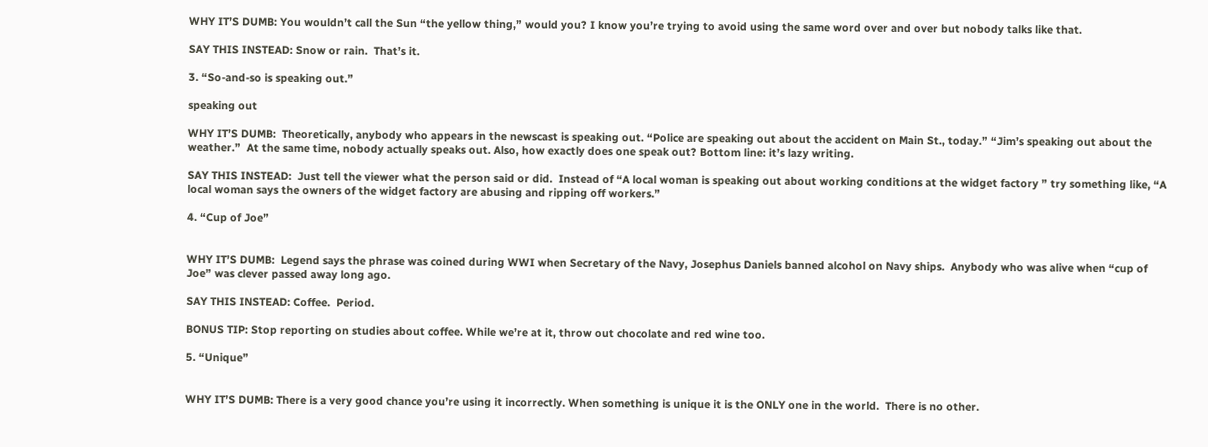WHY IT’S DUMB: You wouldn’t call the Sun “the yellow thing,” would you? I know you’re trying to avoid using the same word over and over but nobody talks like that.

SAY THIS INSTEAD: Snow or rain.  That’s it.

3. “So-and-so is speaking out.”

speaking out

WHY IT’S DUMB:  Theoretically, anybody who appears in the newscast is speaking out. “Police are speaking out about the accident on Main St., today.” “Jim’s speaking out about the weather.”  At the same time, nobody actually speaks out. Also, how exactly does one speak out? Bottom line: it’s lazy writing.

SAY THIS INSTEAD:  Just tell the viewer what the person said or did.  Instead of “A local woman is speaking out about working conditions at the widget factory ” try something like, “A local woman says the owners of the widget factory are abusing and ripping off workers.”

4. “Cup of Joe”


WHY IT’S DUMB:  Legend says the phrase was coined during WWI when Secretary of the Navy, Josephus Daniels banned alcohol on Navy ships.  Anybody who was alive when “cup of Joe” was clever passed away long ago.

SAY THIS INSTEAD: Coffee.  Period.

BONUS TIP: Stop reporting on studies about coffee. While we’re at it, throw out chocolate and red wine too.

5. “Unique”


WHY IT’S DUMB: There is a very good chance you’re using it incorrectly. When something is unique it is the ONLY one in the world.  There is no other.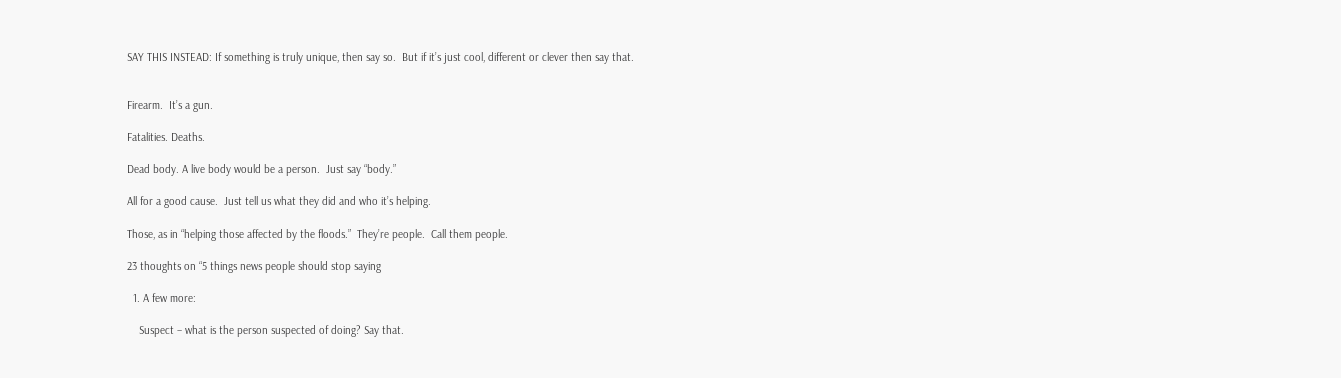SAY THIS INSTEAD: If something is truly unique, then say so.  But if it’s just cool, different or clever then say that.


Firearm.  It’s a gun.

Fatalities. Deaths.

Dead body. A live body would be a person.  Just say “body.”

All for a good cause.  Just tell us what they did and who it’s helping.

Those, as in “helping those affected by the floods.”  They’re people.  Call them people.

23 thoughts on “5 things news people should stop saying

  1. A few more:

    Suspect – what is the person suspected of doing? Say that.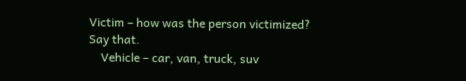Victim – how was the person victimized? Say that.
    Vehicle – car, van, truck, suv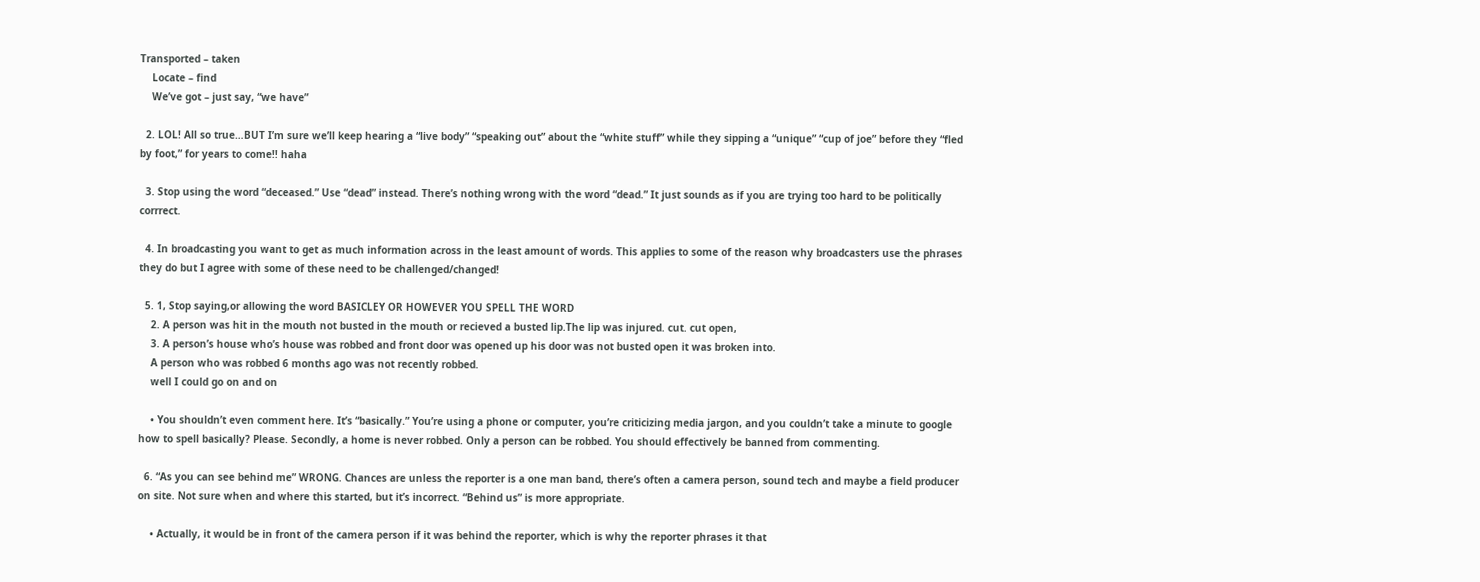Transported – taken
    Locate – find
    We’ve got – just say, “we have”

  2. LOL! All so true…BUT I’m sure we’ll keep hearing a “live body” “speaking out” about the “white stuff” while they sipping a “unique” “cup of joe” before they “fled by foot,” for years to come!! haha

  3. Stop using the word “deceased.” Use “dead” instead. There’s nothing wrong with the word “dead.” It just sounds as if you are trying too hard to be politically corrrect.

  4. In broadcasting you want to get as much information across in the least amount of words. This applies to some of the reason why broadcasters use the phrases they do but I agree with some of these need to be challenged/changed!

  5. 1, Stop saying,or allowing the word BASICLEY OR HOWEVER YOU SPELL THE WORD
    2. A person was hit in the mouth not busted in the mouth or recieved a busted lip.The lip was injured. cut. cut open,
    3. A person’s house who’s house was robbed and front door was opened up his door was not busted open it was broken into.
    A person who was robbed 6 months ago was not recently robbed.
    well I could go on and on

    • You shouldn’t even comment here. It’s “basically.” You’re using a phone or computer, you’re criticizing media jargon, and you couldn’t take a minute to google how to spell basically? Please. Secondly, a home is never robbed. Only a person can be robbed. You should effectively be banned from commenting.

  6. “As you can see behind me” WRONG. Chances are unless the reporter is a one man band, there’s often a camera person, sound tech and maybe a field producer on site. Not sure when and where this started, but it’s incorrect. “Behind us” is more appropriate.

    • Actually, it would be in front of the camera person if it was behind the reporter, which is why the reporter phrases it that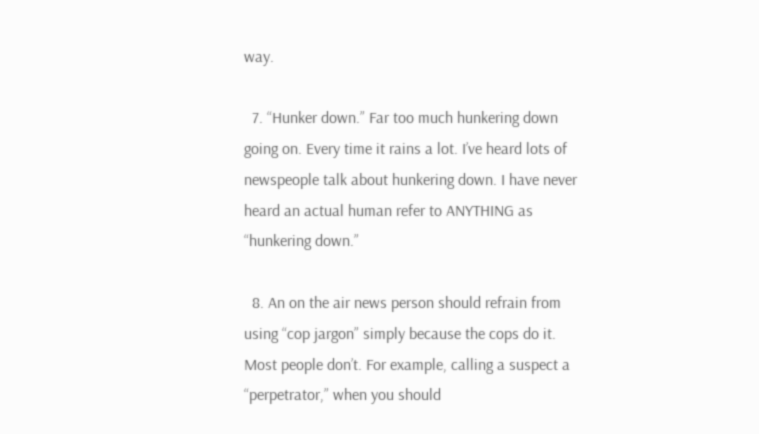way.

  7. “Hunker down.” Far too much hunkering down going on. Every time it rains a lot. I’ve heard lots of newspeople talk about hunkering down. I have never heard an actual human refer to ANYTHING as “hunkering down.”

  8. An on the air news person should refrain from using “cop jargon” simply because the cops do it. Most people don’t. For example, calling a suspect a “perpetrator,” when you should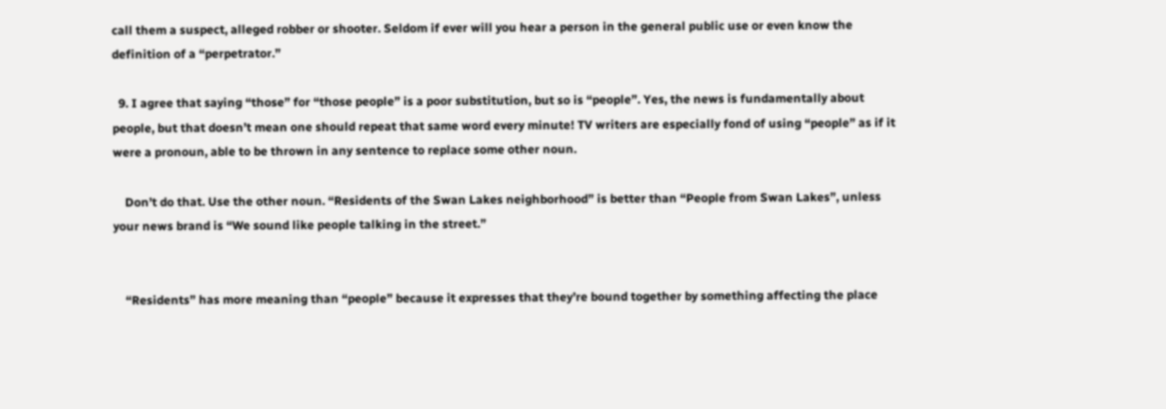call them a suspect, alleged robber or shooter. Seldom if ever will you hear a person in the general public use or even know the definition of a “perpetrator.”

  9. I agree that saying “those” for “those people” is a poor substitution, but so is “people”. Yes, the news is fundamentally about people, but that doesn’t mean one should repeat that same word every minute! TV writers are especially fond of using “people” as if it were a pronoun, able to be thrown in any sentence to replace some other noun.

    Don’t do that. Use the other noun. “Residents of the Swan Lakes neighborhood” is better than “People from Swan Lakes”, unless your news brand is “We sound like people talking in the street.”


    “Residents” has more meaning than “people” because it expresses that they’re bound together by something affecting the place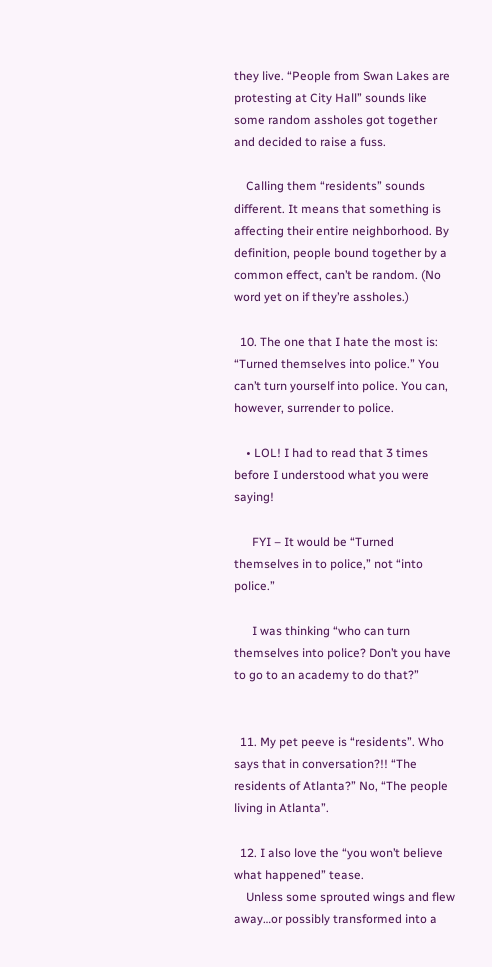they live. “People from Swan Lakes are protesting at City Hall” sounds like some random assholes got together and decided to raise a fuss.

    Calling them “residents” sounds different. It means that something is affecting their entire neighborhood. By definition, people bound together by a common effect, can’t be random. (No word yet on if they’re assholes.)

  10. The one that I hate the most is: “Turned themselves into police.” You can’t turn yourself into police. You can, however, surrender to police.

    • LOL! I had to read that 3 times before I understood what you were saying!

      FYI – It would be “Turned themselves in to police,” not “into police.”

      I was thinking “who can turn themselves into police? Don’t you have to go to an academy to do that?”


  11. My pet peeve is “residents”. Who says that in conversation?!! “The residents of Atlanta?” No, “The people living in Atlanta”.

  12. I also love the “you won’t believe what happened” tease.
    Unless some sprouted wings and flew away…or possibly transformed into a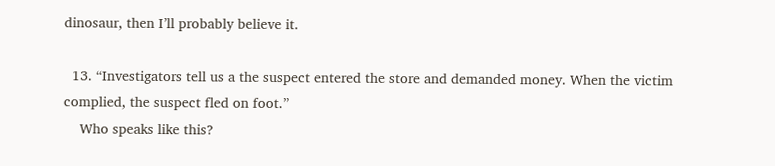dinosaur, then I’ll probably believe it.

  13. “Investigators tell us a the suspect entered the store and demanded money. When the victim complied, the suspect fled on foot.”
    Who speaks like this?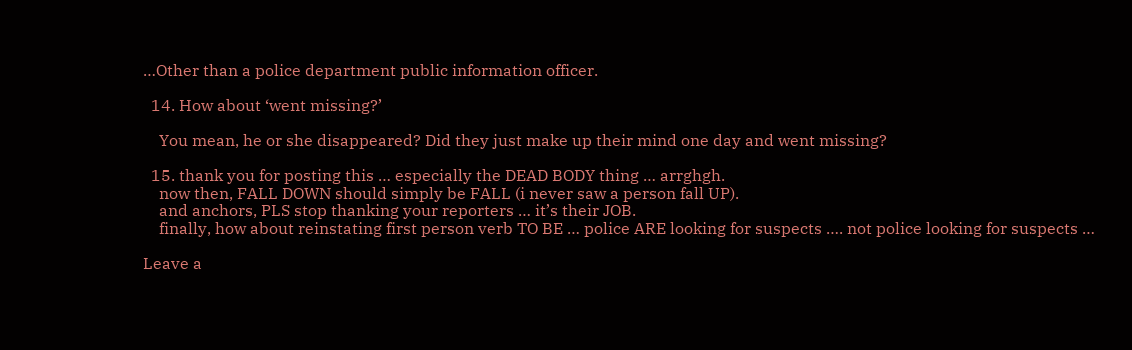…Other than a police department public information officer.

  14. How about ‘went missing?’

    You mean, he or she disappeared? Did they just make up their mind one day and went missing?

  15. thank you for posting this … especially the DEAD BODY thing … arrghgh.
    now then, FALL DOWN should simply be FALL (i never saw a person fall UP).
    and anchors, PLS stop thanking your reporters … it’s their JOB.
    finally, how about reinstating first person verb TO BE … police ARE looking for suspects …. not police looking for suspects …

Leave a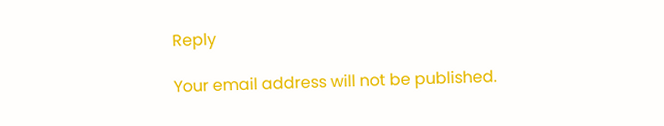Reply

Your email address will not be published.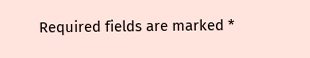Required fields are marked *